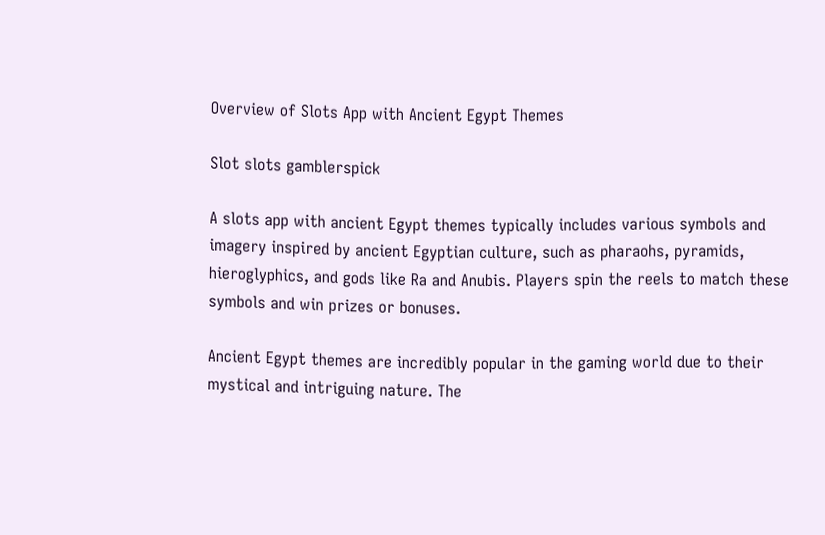Overview of Slots App with Ancient Egypt Themes

Slot slots gamblerspick

A slots app with ancient Egypt themes typically includes various symbols and imagery inspired by ancient Egyptian culture, such as pharaohs, pyramids, hieroglyphics, and gods like Ra and Anubis. Players spin the reels to match these symbols and win prizes or bonuses.

Ancient Egypt themes are incredibly popular in the gaming world due to their mystical and intriguing nature. The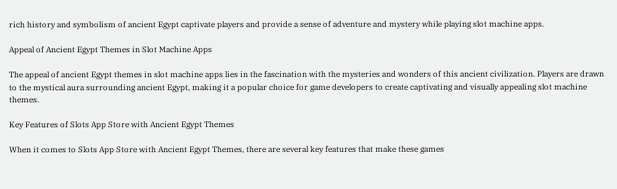rich history and symbolism of ancient Egypt captivate players and provide a sense of adventure and mystery while playing slot machine apps.

Appeal of Ancient Egypt Themes in Slot Machine Apps

The appeal of ancient Egypt themes in slot machine apps lies in the fascination with the mysteries and wonders of this ancient civilization. Players are drawn to the mystical aura surrounding ancient Egypt, making it a popular choice for game developers to create captivating and visually appealing slot machine themes.

Key Features of Slots App Store with Ancient Egypt Themes

When it comes to Slots App Store with Ancient Egypt Themes, there are several key features that make these games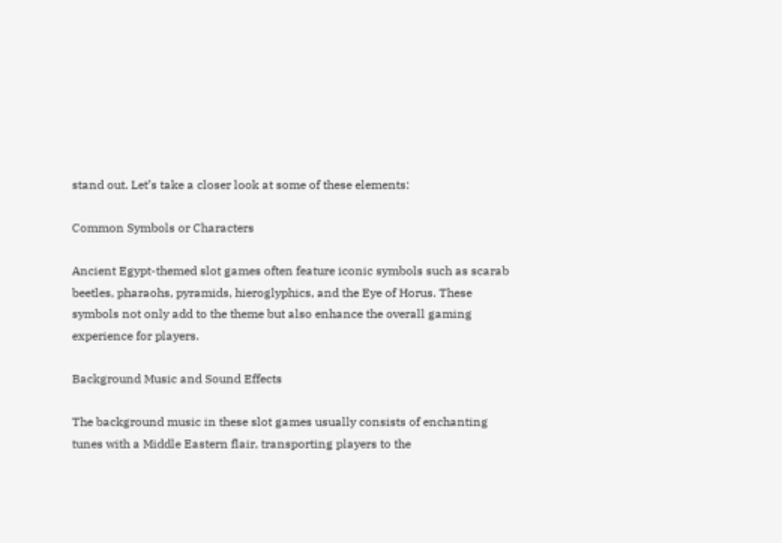stand out. Let’s take a closer look at some of these elements:

Common Symbols or Characters

Ancient Egypt-themed slot games often feature iconic symbols such as scarab beetles, pharaohs, pyramids, hieroglyphics, and the Eye of Horus. These symbols not only add to the theme but also enhance the overall gaming experience for players.

Background Music and Sound Effects

The background music in these slot games usually consists of enchanting tunes with a Middle Eastern flair, transporting players to the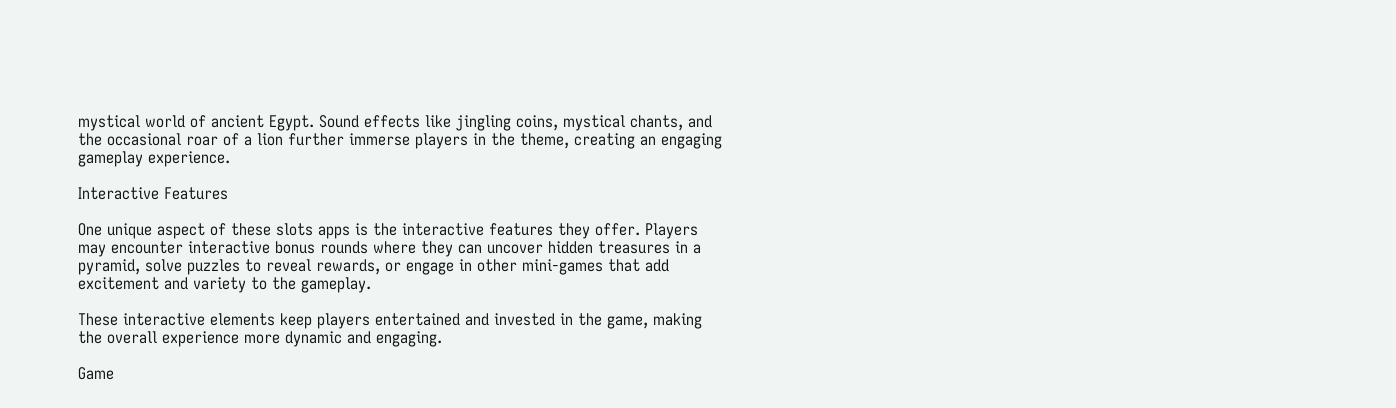mystical world of ancient Egypt. Sound effects like jingling coins, mystical chants, and the occasional roar of a lion further immerse players in the theme, creating an engaging gameplay experience.

Interactive Features

One unique aspect of these slots apps is the interactive features they offer. Players may encounter interactive bonus rounds where they can uncover hidden treasures in a pyramid, solve puzzles to reveal rewards, or engage in other mini-games that add excitement and variety to the gameplay.

These interactive elements keep players entertained and invested in the game, making the overall experience more dynamic and engaging.

Game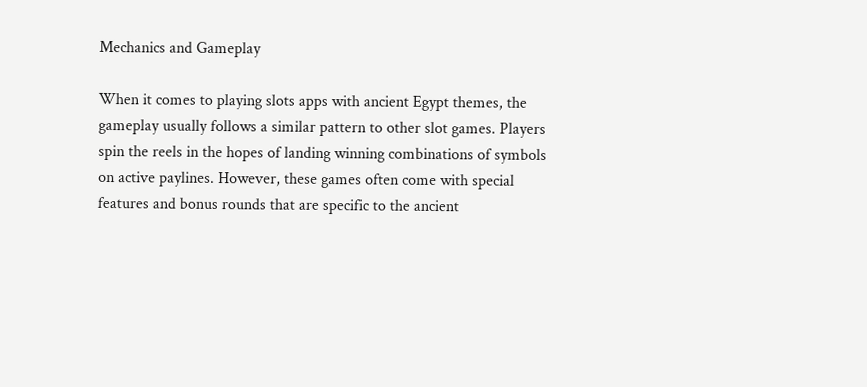Mechanics and Gameplay

When it comes to playing slots apps with ancient Egypt themes, the gameplay usually follows a similar pattern to other slot games. Players spin the reels in the hopes of landing winning combinations of symbols on active paylines. However, these games often come with special features and bonus rounds that are specific to the ancient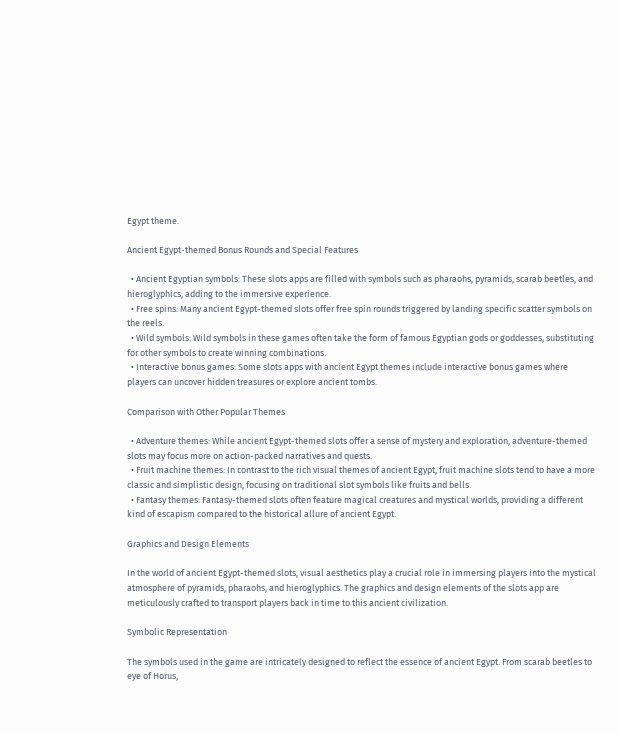Egypt theme.

Ancient Egypt-themed Bonus Rounds and Special Features

  • Ancient Egyptian symbols: These slots apps are filled with symbols such as pharaohs, pyramids, scarab beetles, and hieroglyphics, adding to the immersive experience.
  • Free spins: Many ancient Egypt-themed slots offer free spin rounds triggered by landing specific scatter symbols on the reels.
  • Wild symbols: Wild symbols in these games often take the form of famous Egyptian gods or goddesses, substituting for other symbols to create winning combinations.
  • Interactive bonus games: Some slots apps with ancient Egypt themes include interactive bonus games where players can uncover hidden treasures or explore ancient tombs.

Comparison with Other Popular Themes

  • Adventure themes: While ancient Egypt-themed slots offer a sense of mystery and exploration, adventure-themed slots may focus more on action-packed narratives and quests.
  • Fruit machine themes: In contrast to the rich visual themes of ancient Egypt, fruit machine slots tend to have a more classic and simplistic design, focusing on traditional slot symbols like fruits and bells.
  • Fantasy themes: Fantasy-themed slots often feature magical creatures and mystical worlds, providing a different kind of escapism compared to the historical allure of ancient Egypt.

Graphics and Design Elements

In the world of ancient Egypt-themed slots, visual aesthetics play a crucial role in immersing players into the mystical atmosphere of pyramids, pharaohs, and hieroglyphics. The graphics and design elements of the slots app are meticulously crafted to transport players back in time to this ancient civilization.

Symbolic Representation

The symbols used in the game are intricately designed to reflect the essence of ancient Egypt. From scarab beetles to eye of Horus,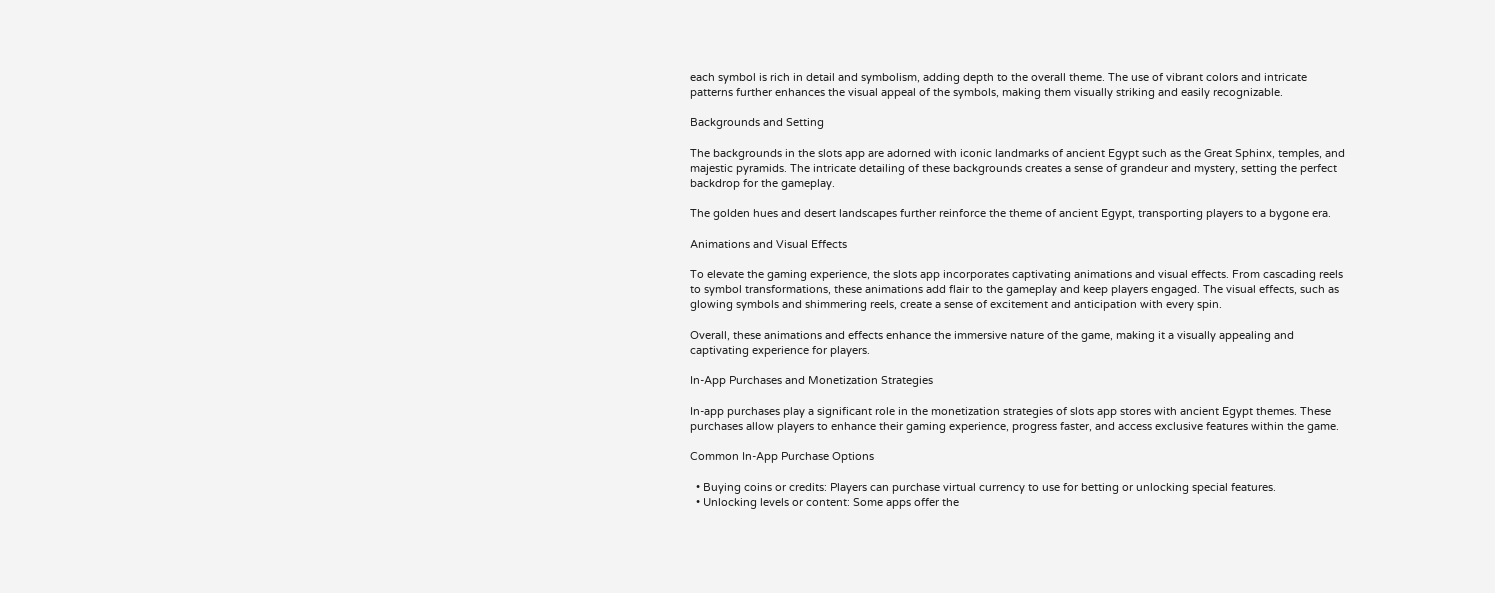each symbol is rich in detail and symbolism, adding depth to the overall theme. The use of vibrant colors and intricate patterns further enhances the visual appeal of the symbols, making them visually striking and easily recognizable.

Backgrounds and Setting

The backgrounds in the slots app are adorned with iconic landmarks of ancient Egypt such as the Great Sphinx, temples, and majestic pyramids. The intricate detailing of these backgrounds creates a sense of grandeur and mystery, setting the perfect backdrop for the gameplay.

The golden hues and desert landscapes further reinforce the theme of ancient Egypt, transporting players to a bygone era.

Animations and Visual Effects

To elevate the gaming experience, the slots app incorporates captivating animations and visual effects. From cascading reels to symbol transformations, these animations add flair to the gameplay and keep players engaged. The visual effects, such as glowing symbols and shimmering reels, create a sense of excitement and anticipation with every spin.

Overall, these animations and effects enhance the immersive nature of the game, making it a visually appealing and captivating experience for players.

In-App Purchases and Monetization Strategies

In-app purchases play a significant role in the monetization strategies of slots app stores with ancient Egypt themes. These purchases allow players to enhance their gaming experience, progress faster, and access exclusive features within the game.

Common In-App Purchase Options

  • Buying coins or credits: Players can purchase virtual currency to use for betting or unlocking special features.
  • Unlocking levels or content: Some apps offer the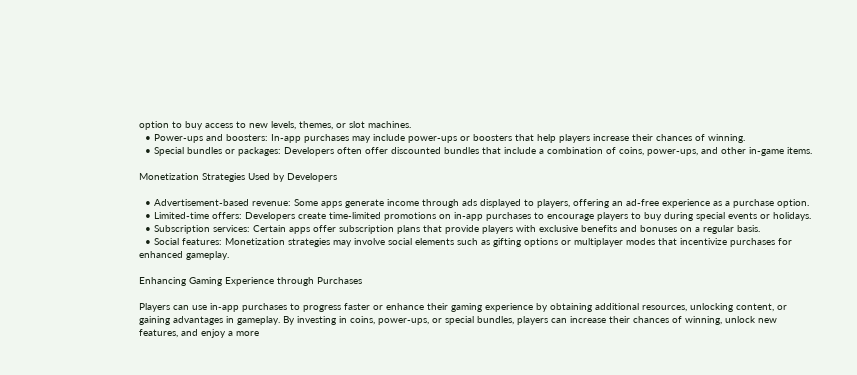option to buy access to new levels, themes, or slot machines.
  • Power-ups and boosters: In-app purchases may include power-ups or boosters that help players increase their chances of winning.
  • Special bundles or packages: Developers often offer discounted bundles that include a combination of coins, power-ups, and other in-game items.

Monetization Strategies Used by Developers

  • Advertisement-based revenue: Some apps generate income through ads displayed to players, offering an ad-free experience as a purchase option.
  • Limited-time offers: Developers create time-limited promotions on in-app purchases to encourage players to buy during special events or holidays.
  • Subscription services: Certain apps offer subscription plans that provide players with exclusive benefits and bonuses on a regular basis.
  • Social features: Monetization strategies may involve social elements such as gifting options or multiplayer modes that incentivize purchases for enhanced gameplay.

Enhancing Gaming Experience through Purchases

Players can use in-app purchases to progress faster or enhance their gaming experience by obtaining additional resources, unlocking content, or gaining advantages in gameplay. By investing in coins, power-ups, or special bundles, players can increase their chances of winning, unlock new features, and enjoy a more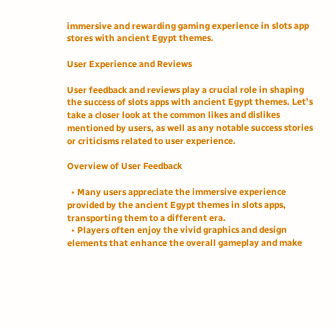immersive and rewarding gaming experience in slots app stores with ancient Egypt themes.

User Experience and Reviews

User feedback and reviews play a crucial role in shaping the success of slots apps with ancient Egypt themes. Let’s take a closer look at the common likes and dislikes mentioned by users, as well as any notable success stories or criticisms related to user experience.

Overview of User Feedback

  • Many users appreciate the immersive experience provided by the ancient Egypt themes in slots apps, transporting them to a different era.
  • Players often enjoy the vivid graphics and design elements that enhance the overall gameplay and make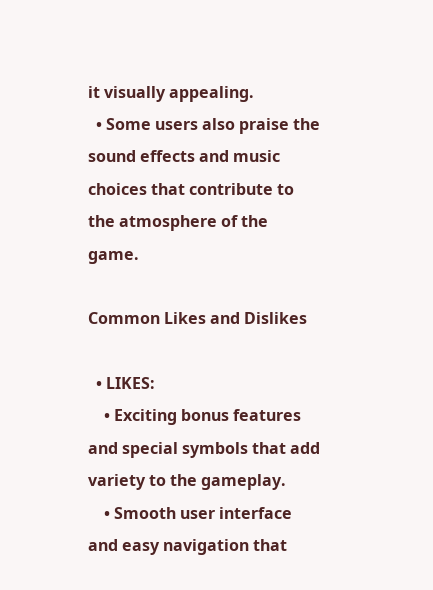it visually appealing.
  • Some users also praise the sound effects and music choices that contribute to the atmosphere of the game.

Common Likes and Dislikes

  • LIKES:
    • Exciting bonus features and special symbols that add variety to the gameplay.
    • Smooth user interface and easy navigation that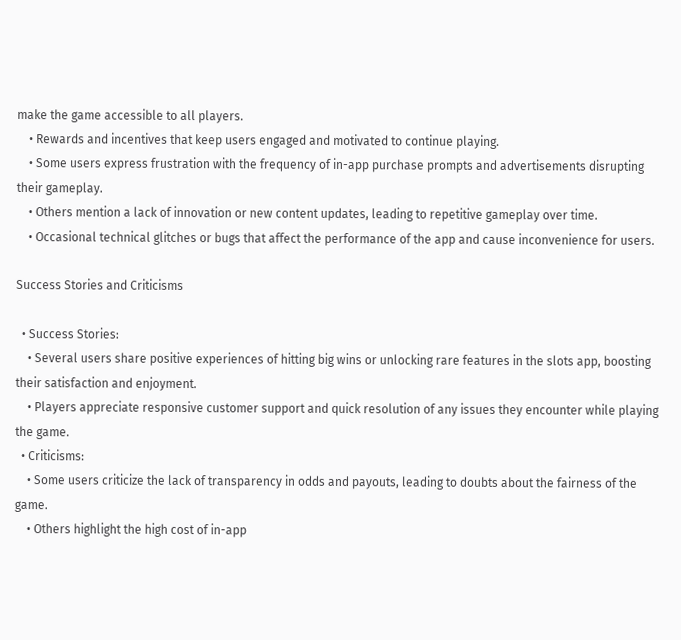make the game accessible to all players.
    • Rewards and incentives that keep users engaged and motivated to continue playing.
    • Some users express frustration with the frequency of in-app purchase prompts and advertisements disrupting their gameplay.
    • Others mention a lack of innovation or new content updates, leading to repetitive gameplay over time.
    • Occasional technical glitches or bugs that affect the performance of the app and cause inconvenience for users.

Success Stories and Criticisms

  • Success Stories:
    • Several users share positive experiences of hitting big wins or unlocking rare features in the slots app, boosting their satisfaction and enjoyment.
    • Players appreciate responsive customer support and quick resolution of any issues they encounter while playing the game.
  • Criticisms:
    • Some users criticize the lack of transparency in odds and payouts, leading to doubts about the fairness of the game.
    • Others highlight the high cost of in-app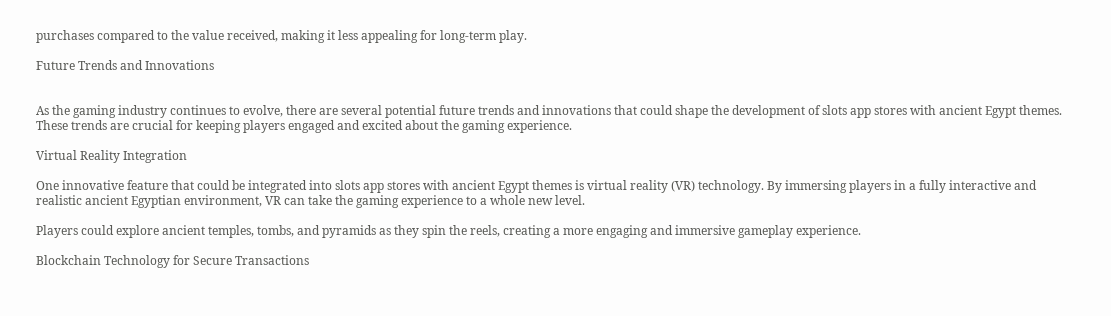purchases compared to the value received, making it less appealing for long-term play.

Future Trends and Innovations


As the gaming industry continues to evolve, there are several potential future trends and innovations that could shape the development of slots app stores with ancient Egypt themes. These trends are crucial for keeping players engaged and excited about the gaming experience.

Virtual Reality Integration

One innovative feature that could be integrated into slots app stores with ancient Egypt themes is virtual reality (VR) technology. By immersing players in a fully interactive and realistic ancient Egyptian environment, VR can take the gaming experience to a whole new level.

Players could explore ancient temples, tombs, and pyramids as they spin the reels, creating a more engaging and immersive gameplay experience.

Blockchain Technology for Secure Transactions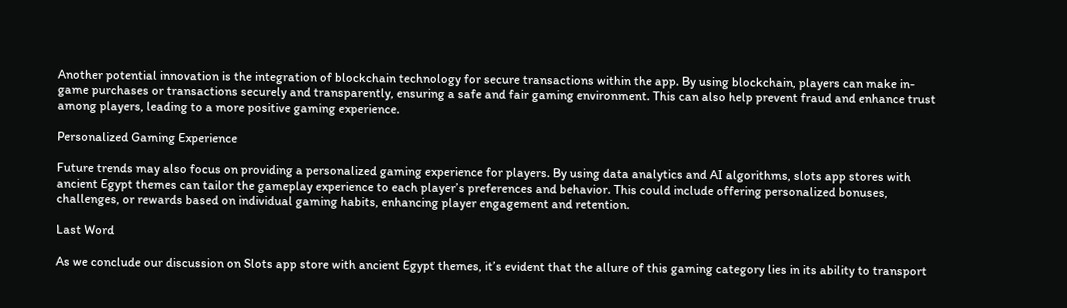Another potential innovation is the integration of blockchain technology for secure transactions within the app. By using blockchain, players can make in-game purchases or transactions securely and transparently, ensuring a safe and fair gaming environment. This can also help prevent fraud and enhance trust among players, leading to a more positive gaming experience.

Personalized Gaming Experience

Future trends may also focus on providing a personalized gaming experience for players. By using data analytics and AI algorithms, slots app stores with ancient Egypt themes can tailor the gameplay experience to each player’s preferences and behavior. This could include offering personalized bonuses, challenges, or rewards based on individual gaming habits, enhancing player engagement and retention.

Last Word

As we conclude our discussion on Slots app store with ancient Egypt themes, it’s evident that the allure of this gaming category lies in its ability to transport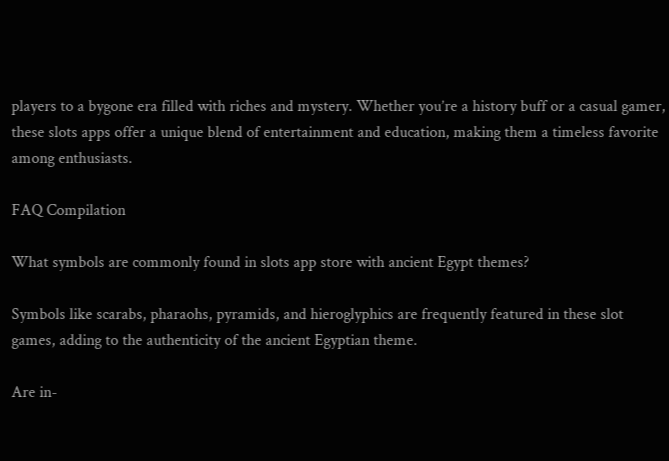players to a bygone era filled with riches and mystery. Whether you’re a history buff or a casual gamer, these slots apps offer a unique blend of entertainment and education, making them a timeless favorite among enthusiasts.

FAQ Compilation

What symbols are commonly found in slots app store with ancient Egypt themes?

Symbols like scarabs, pharaohs, pyramids, and hieroglyphics are frequently featured in these slot games, adding to the authenticity of the ancient Egyptian theme.

Are in-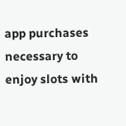app purchases necessary to enjoy slots with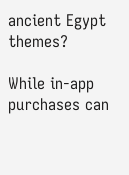ancient Egypt themes?

While in-app purchases can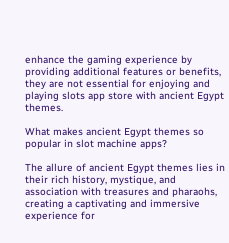enhance the gaming experience by providing additional features or benefits, they are not essential for enjoying and playing slots app store with ancient Egypt themes.

What makes ancient Egypt themes so popular in slot machine apps?

The allure of ancient Egypt themes lies in their rich history, mystique, and association with treasures and pharaohs, creating a captivating and immersive experience for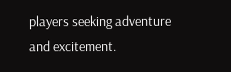players seeking adventure and excitement.